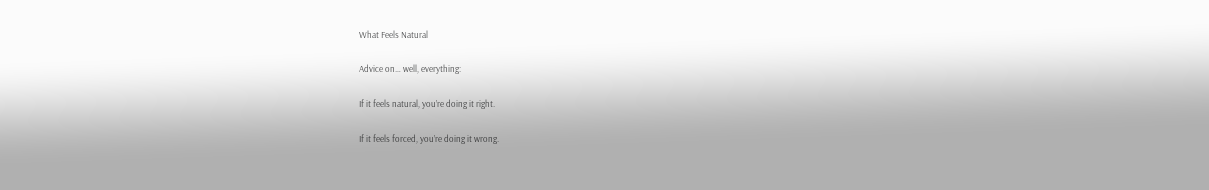What Feels Natural

Advice on… well, everything:

If it feels natural, you’re doing it right.

If it feels forced, you’re doing it wrong.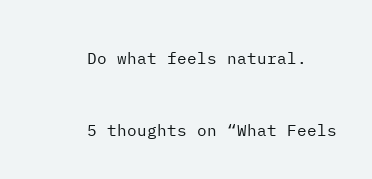Do what feels natural.


5 thoughts on “What Feels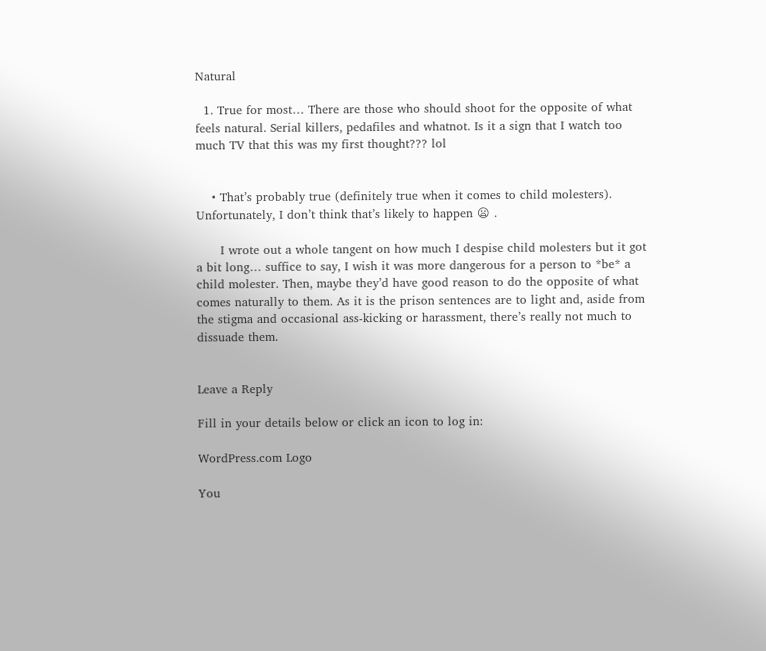Natural

  1. True for most… There are those who should shoot for the opposite of what feels natural. Serial killers, pedafiles and whatnot. Is it a sign that I watch too much TV that this was my first thought??? lol


    • That’s probably true (definitely true when it comes to child molesters). Unfortunately, I don’t think that’s likely to happen 😦 .

      I wrote out a whole tangent on how much I despise child molesters but it got a bit long… suffice to say, I wish it was more dangerous for a person to *be* a child molester. Then, maybe they’d have good reason to do the opposite of what comes naturally to them. As it is the prison sentences are to light and, aside from the stigma and occasional ass-kicking or harassment, there’s really not much to dissuade them.


Leave a Reply

Fill in your details below or click an icon to log in:

WordPress.com Logo

You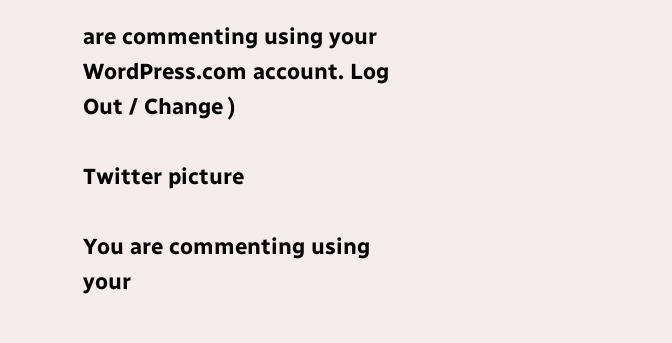are commenting using your WordPress.com account. Log Out / Change )

Twitter picture

You are commenting using your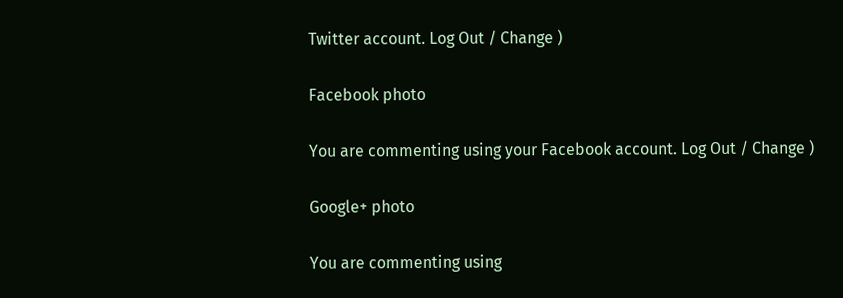Twitter account. Log Out / Change )

Facebook photo

You are commenting using your Facebook account. Log Out / Change )

Google+ photo

You are commenting using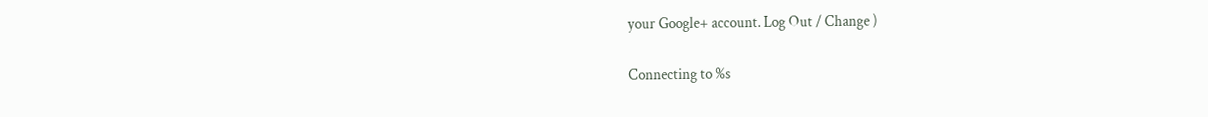your Google+ account. Log Out / Change )

Connecting to %s